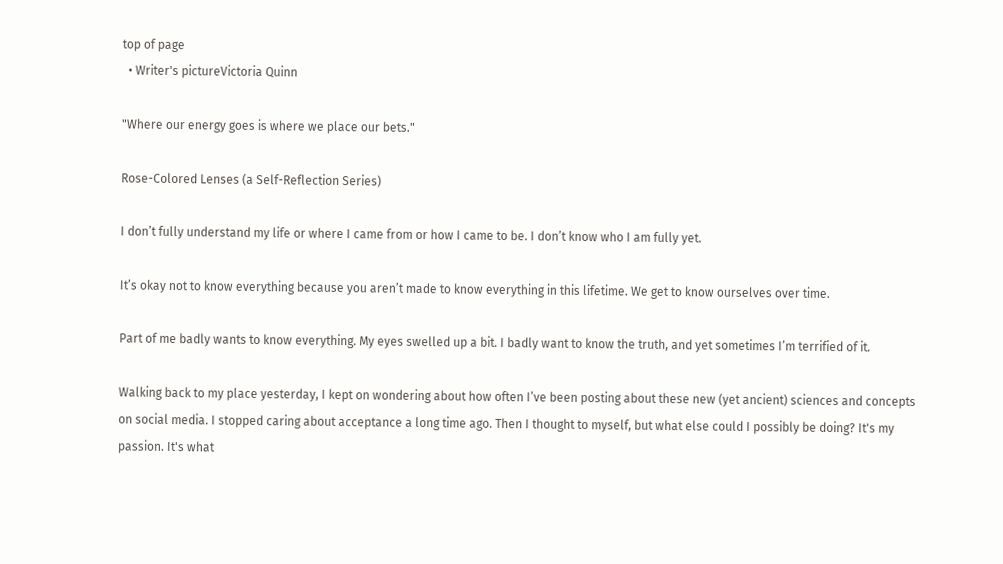top of page
  • Writer's pictureVictoria Quinn

"Where our energy goes is where we place our bets."

Rose-Colored Lenses (a Self-Reflection Series)

I don’t fully understand my life or where I came from or how I came to be. I don’t know who I am fully yet.

It’s okay not to know everything because you aren’t made to know everything in this lifetime. We get to know ourselves over time.

Part of me badly wants to know everything. My eyes swelled up a bit. I badly want to know the truth, and yet sometimes I’m terrified of it.

Walking back to my place yesterday, I kept on wondering about how often I’ve been posting about these new (yet ancient) sciences and concepts on social media. I stopped caring about acceptance a long time ago. Then I thought to myself, but what else could I possibly be doing? It's my passion. It's what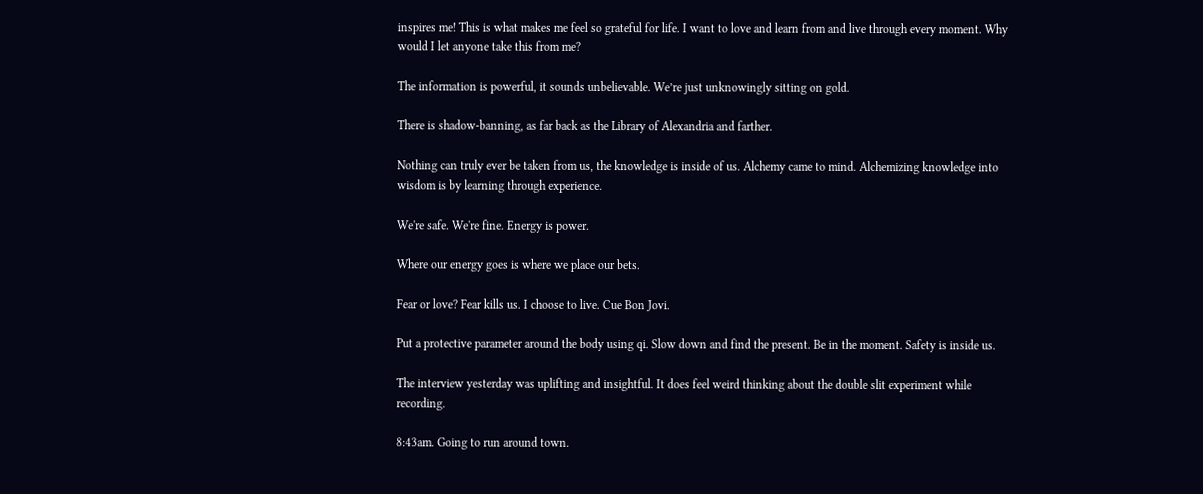inspires me! This is what makes me feel so grateful for life. I want to love and learn from and live through every moment. Why would I let anyone take this from me?

The information is powerful, it sounds unbelievable. We’re just unknowingly sitting on gold.

There is shadow-banning, as far back as the Library of Alexandria and farther.

Nothing can truly ever be taken from us, the knowledge is inside of us. Alchemy came to mind. Alchemizing knowledge into wisdom is by learning through experience.

We're safe. We're fine. Energy is power.

Where our energy goes is where we place our bets.

Fear or love? Fear kills us. I choose to live. Cue Bon Jovi.

Put a protective parameter around the body using qi. Slow down and find the present. Be in the moment. Safety is inside us.

The interview yesterday was uplifting and insightful. It does feel weird thinking about the double slit experiment while recording.

8:43am. Going to run around town.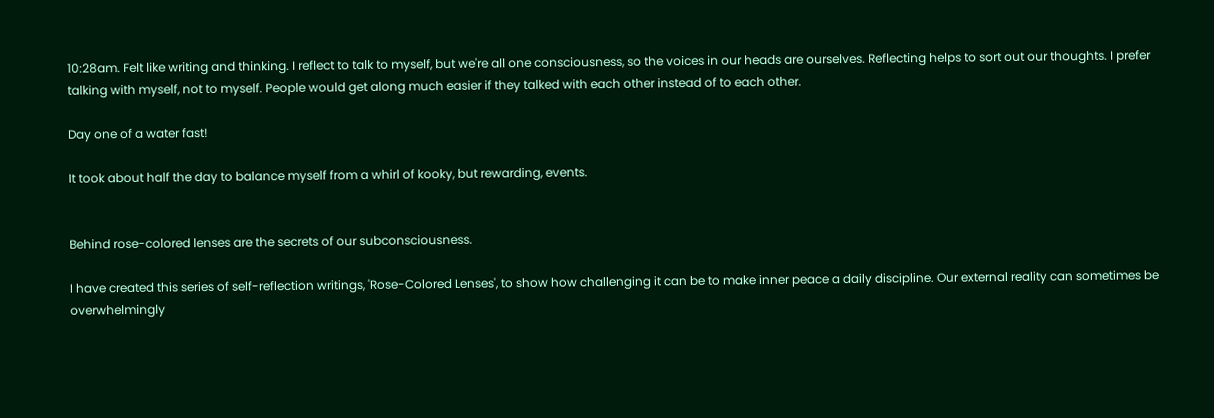10:28am. Felt like writing and thinking. I reflect to talk to myself, but we're all one consciousness, so the voices in our heads are ourselves. Reflecting helps to sort out our thoughts. I prefer talking with myself, not to myself. People would get along much easier if they talked with each other instead of to each other.

Day one of a water fast!

It took about half the day to balance myself from a whirl of kooky, but rewarding, events.


Behind rose-colored lenses are the secrets of our subconsciousness.

I have created this series of self-reflection writings, 'Rose-Colored Lenses', to show how challenging it can be to make inner peace a daily discipline. Our external reality can sometimes be overwhelmingly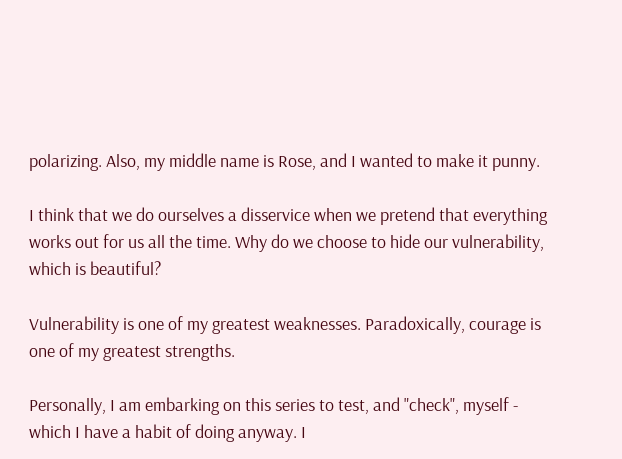polarizing. Also, my middle name is Rose, and I wanted to make it punny.

I think that we do ourselves a disservice when we pretend that everything works out for us all the time. Why do we choose to hide our vulnerability, which is beautiful?

Vulnerability is one of my greatest weaknesses. Paradoxically, courage is one of my greatest strengths.

Personally, I am embarking on this series to test, and "check", myself - which I have a habit of doing anyway. I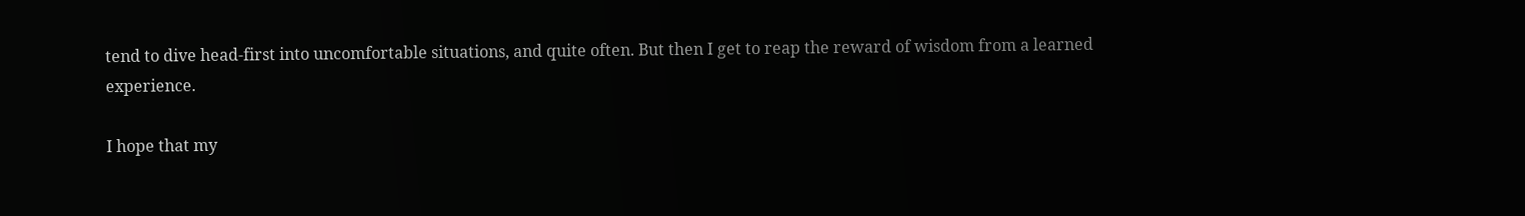tend to dive head-first into uncomfortable situations, and quite often. But then I get to reap the reward of wisdom from a learned experience.

I hope that my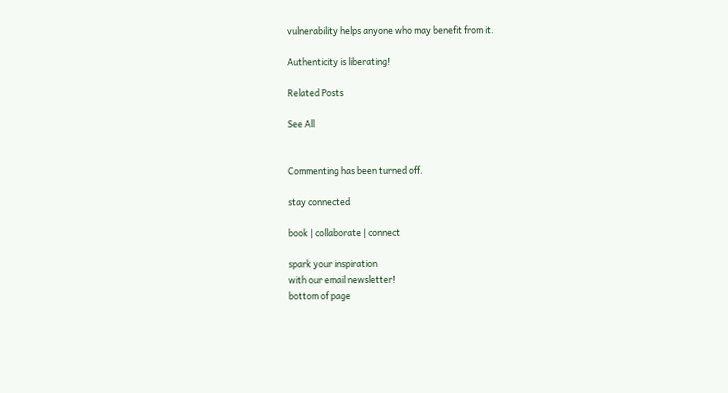vulnerability helps anyone who may benefit from it.

Authenticity is liberating!

Related Posts

See All


Commenting has been turned off.

stay connected

book | collaborate | connect

spark your inspiration
with our email newsletter!
bottom of page